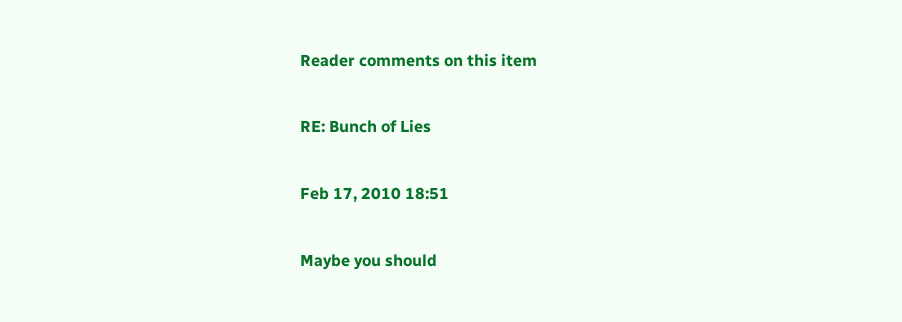Reader comments on this item

RE: Bunch of Lies

Feb 17, 2010 18:51

Maybe you should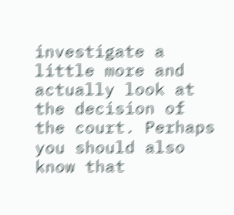investigate a little more and actually look at the decision of the court. Perhaps you should also know that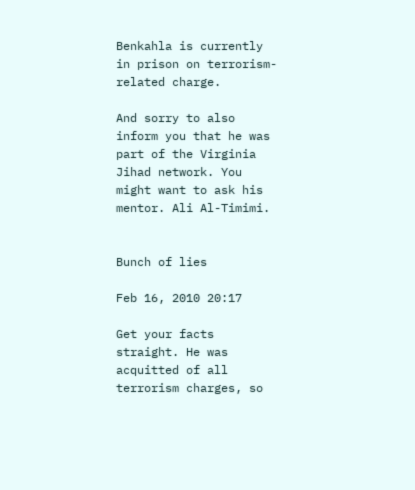Benkahla is currently in prison on terrorism-related charge.

And sorry to also inform you that he was part of the Virginia Jihad network. You might want to ask his mentor. Ali Al-Timimi.


Bunch of lies

Feb 16, 2010 20:17

Get your facts straight. He was acquitted of all terrorism charges, so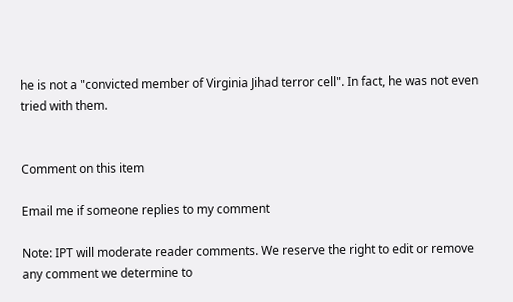he is not a "convicted member of Virginia Jihad terror cell". In fact, he was not even tried with them.


Comment on this item

Email me if someone replies to my comment

Note: IPT will moderate reader comments. We reserve the right to edit or remove any comment we determine to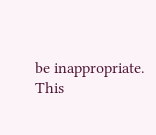be inappropriate. This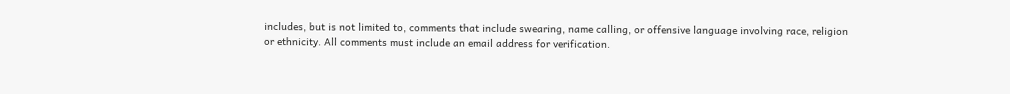includes, but is not limited to, comments that include swearing, name calling, or offensive language involving race, religion or ethnicity. All comments must include an email address for verification.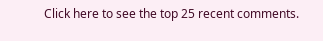Click here to see the top 25 recent comments.